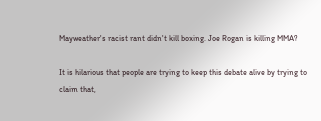Mayweather's racist rant didn't kill boxing. Joe Rogan is killing MMA?

It is hilarious that people are trying to keep this debate alive by trying to claim that,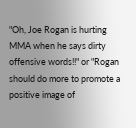"Oh, Joe Rogan is hurting MMA when he says dirty offensive words!!" or "Rogan should do more to promote a positive image of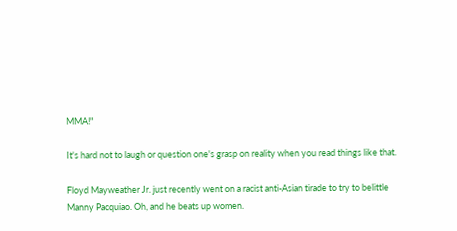MMA!"

It's hard not to laugh or question one's grasp on reality when you read things like that.

Floyd Mayweather Jr. just recently went on a racist anti-Asian tirade to try to belittle Manny Pacquiao. Oh, and he beats up women.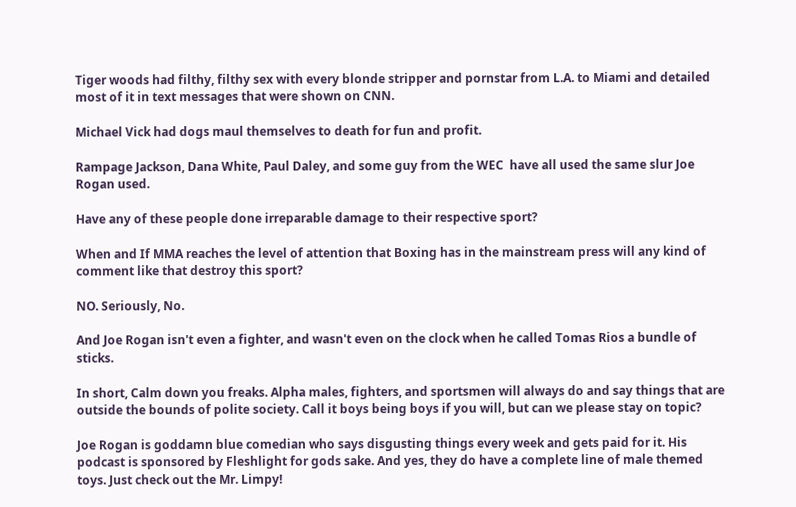Tiger woods had filthy, filthy sex with every blonde stripper and pornstar from L.A. to Miami and detailed most of it in text messages that were shown on CNN.

Michael Vick had dogs maul themselves to death for fun and profit.

Rampage Jackson, Dana White, Paul Daley, and some guy from the WEC  have all used the same slur Joe Rogan used.

Have any of these people done irreparable damage to their respective sport?

When and If MMA reaches the level of attention that Boxing has in the mainstream press will any kind of comment like that destroy this sport?

NO. Seriously, No.

And Joe Rogan isn't even a fighter, and wasn't even on the clock when he called Tomas Rios a bundle of sticks.

In short, Calm down you freaks. Alpha males, fighters, and sportsmen will always do and say things that are outside the bounds of polite society. Call it boys being boys if you will, but can we please stay on topic?

Joe Rogan is goddamn blue comedian who says disgusting things every week and gets paid for it. His podcast is sponsored by Fleshlight for gods sake. And yes, they do have a complete line of male themed toys. Just check out the Mr. Limpy!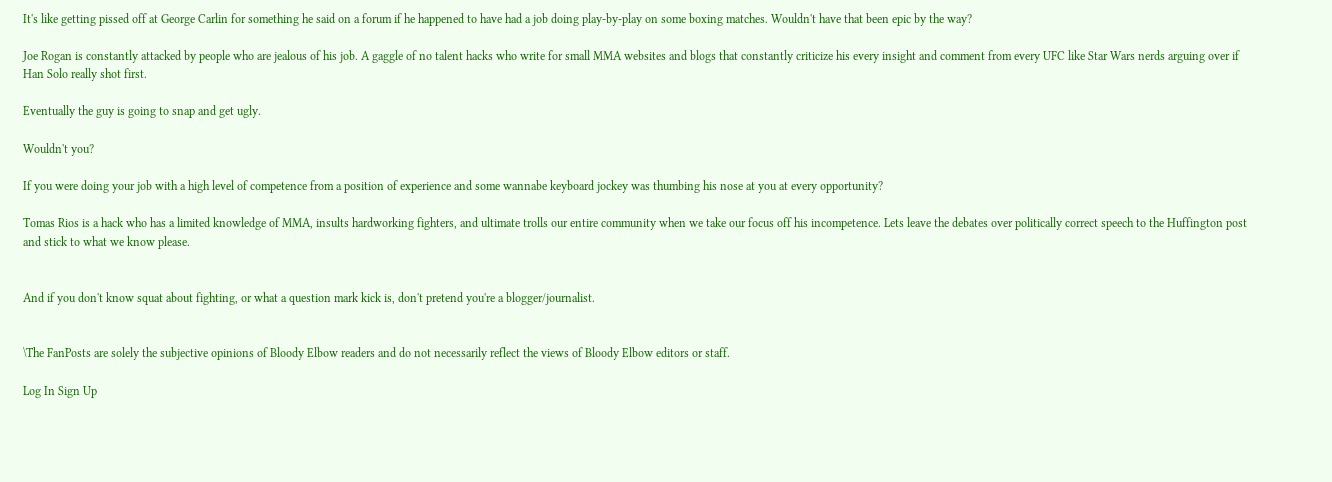It's like getting pissed off at George Carlin for something he said on a forum if he happened to have had a job doing play-by-play on some boxing matches. Wouldn't have that been epic by the way?

Joe Rogan is constantly attacked by people who are jealous of his job. A gaggle of no talent hacks who write for small MMA websites and blogs that constantly criticize his every insight and comment from every UFC like Star Wars nerds arguing over if Han Solo really shot first.

Eventually the guy is going to snap and get ugly.

Wouldn't you?

If you were doing your job with a high level of competence from a position of experience and some wannabe keyboard jockey was thumbing his nose at you at every opportunity?

Tomas Rios is a hack who has a limited knowledge of MMA, insults hardworking fighters, and ultimate trolls our entire community when we take our focus off his incompetence. Lets leave the debates over politically correct speech to the Huffington post and stick to what we know please.


And if you don't know squat about fighting, or what a question mark kick is, don't pretend you're a blogger/journalist.


\The FanPosts are solely the subjective opinions of Bloody Elbow readers and do not necessarily reflect the views of Bloody Elbow editors or staff.

Log In Sign Up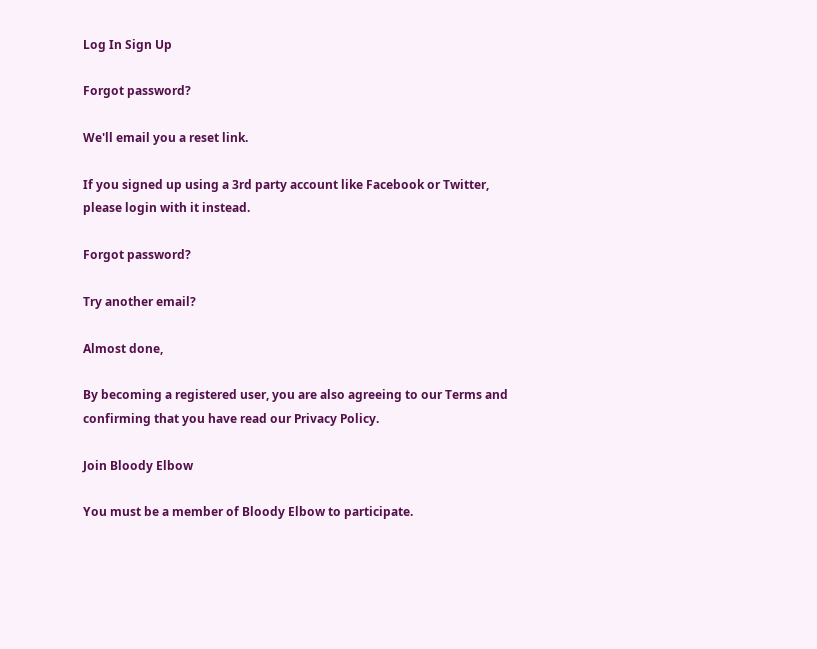Log In Sign Up

Forgot password?

We'll email you a reset link.

If you signed up using a 3rd party account like Facebook or Twitter, please login with it instead.

Forgot password?

Try another email?

Almost done,

By becoming a registered user, you are also agreeing to our Terms and confirming that you have read our Privacy Policy.

Join Bloody Elbow

You must be a member of Bloody Elbow to participate.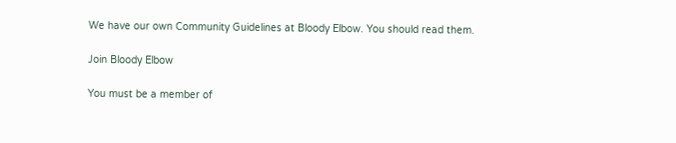We have our own Community Guidelines at Bloody Elbow. You should read them.

Join Bloody Elbow

You must be a member of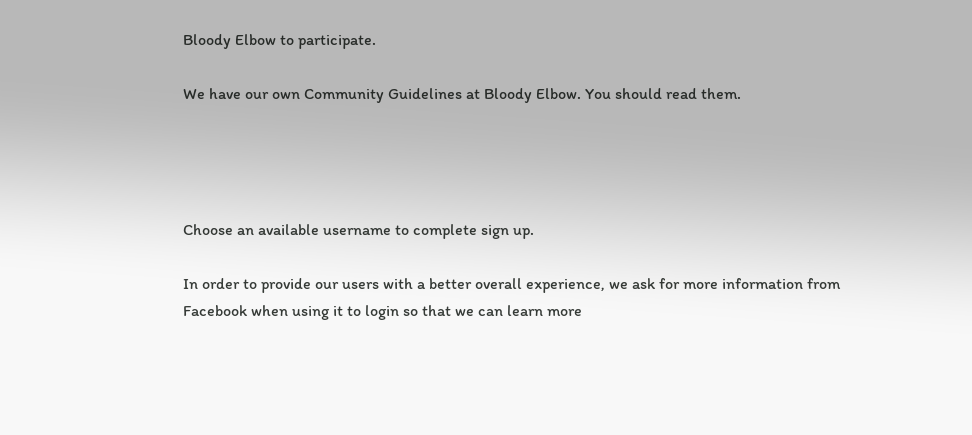Bloody Elbow to participate.

We have our own Community Guidelines at Bloody Elbow. You should read them.




Choose an available username to complete sign up.

In order to provide our users with a better overall experience, we ask for more information from Facebook when using it to login so that we can learn more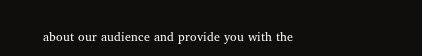about our audience and provide you with the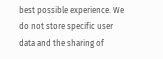best possible experience. We do not store specific user data and the sharing of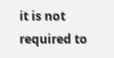it is not required to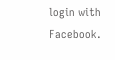login with Facebook.